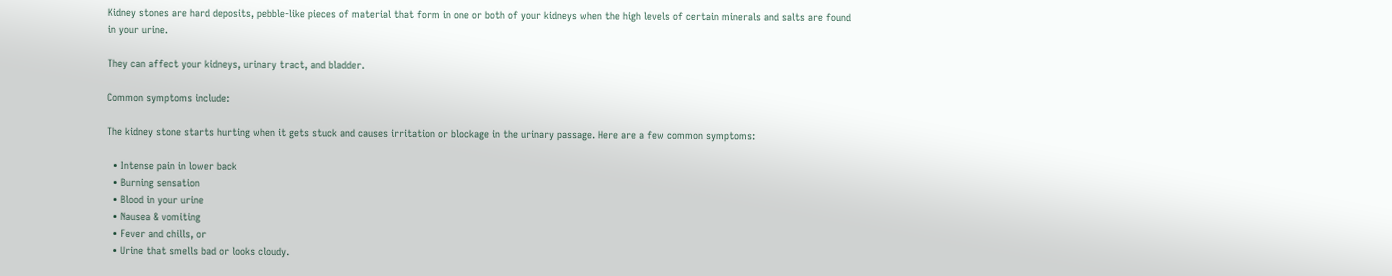Kidney stones are hard deposits, pebble-like pieces of material that form in one or both of your kidneys when the high levels of certain minerals and salts are found in your urine.

They can affect your kidneys, urinary tract, and bladder.

Common symptoms include:

The kidney stone starts hurting when it gets stuck and causes irritation or blockage in the urinary passage. Here are a few common symptoms:

  • Intense pain in lower back
  • Burning sensation
  • Blood in your urine
  • Nausea & vomiting
  • Fever and chills, or
  • Urine that smells bad or looks cloudy.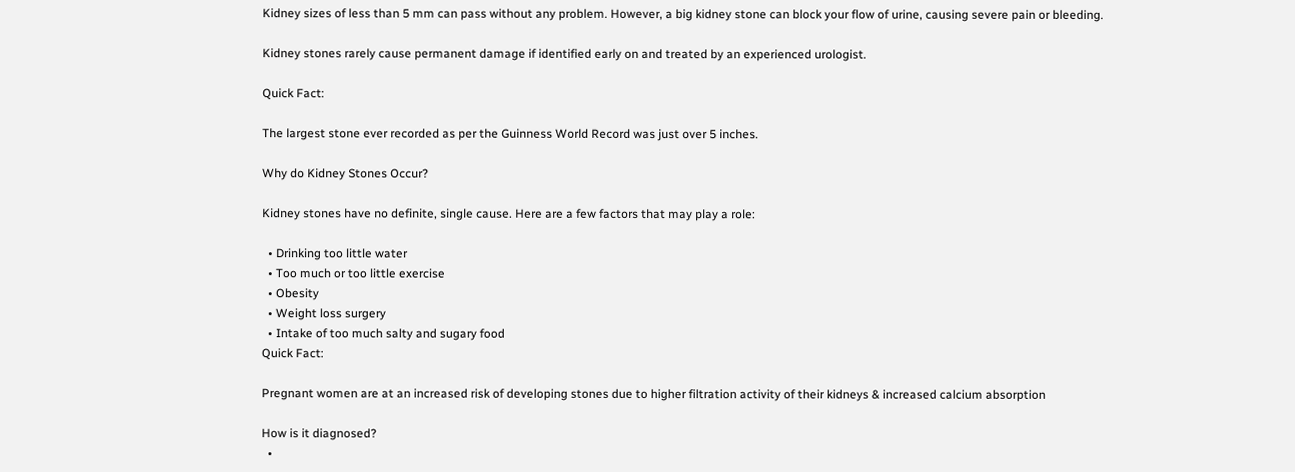Kidney sizes of less than 5 mm can pass without any problem. However, a big kidney stone can block your flow of urine, causing severe pain or bleeding.

Kidney stones rarely cause permanent damage if identified early on and treated by an experienced urologist.

Quick Fact:

The largest stone ever recorded as per the Guinness World Record was just over 5 inches.

Why do Kidney Stones Occur?

Kidney stones have no definite, single cause. Here are a few factors that may play a role:

  • Drinking too little water
  • Too much or too little exercise
  • Obesity
  • Weight loss surgery
  • Intake of too much salty and sugary food
Quick Fact:

Pregnant women are at an increased risk of developing stones due to higher filtration activity of their kidneys & increased calcium absorption

How is it diagnosed?
  •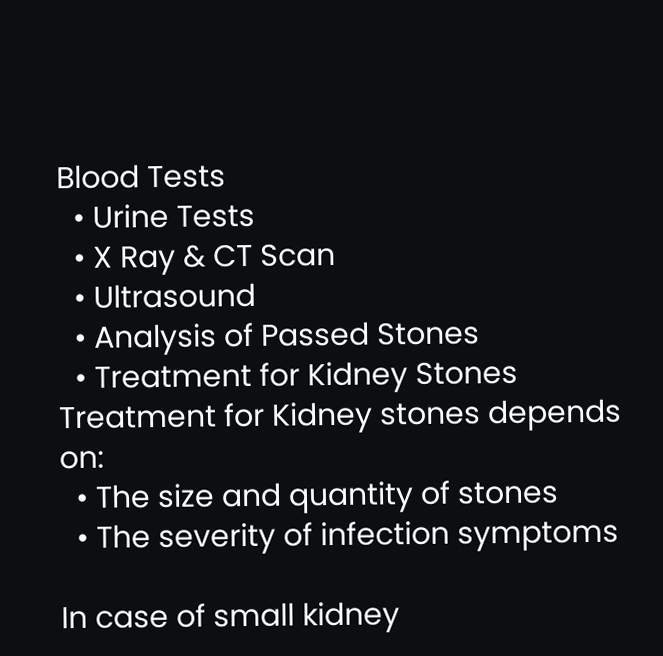Blood Tests
  • Urine Tests
  • X Ray & CT Scan
  • Ultrasound
  • Analysis of Passed Stones
  • Treatment for Kidney Stones
Treatment for Kidney stones depends on:
  • The size and quantity of stones
  • The severity of infection symptoms

In case of small kidney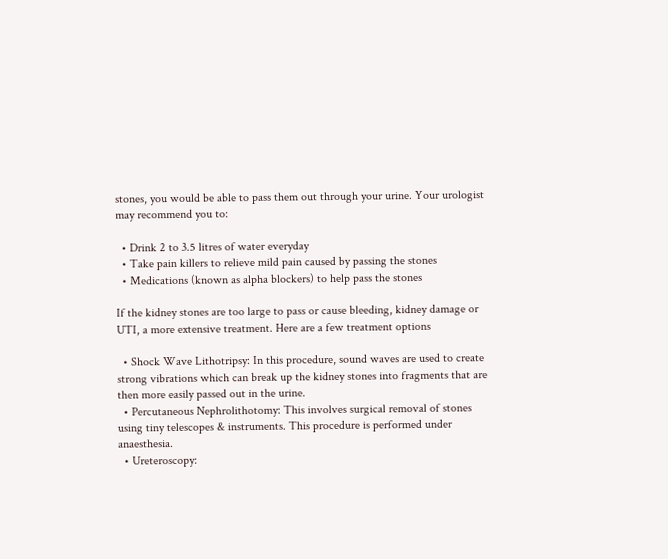stones, you would be able to pass them out through your urine. Your urologist may recommend you to:

  • Drink 2 to 3.5 litres of water everyday
  • Take pain killers to relieve mild pain caused by passing the stones
  • Medications (known as alpha blockers) to help pass the stones

If the kidney stones are too large to pass or cause bleeding, kidney damage or UTI, a more extensive treatment. Here are a few treatment options

  • Shock Wave Lithotripsy: In this procedure, sound waves are used to create strong vibrations which can break up the kidney stones into fragments that are then more easily passed out in the urine.
  • Percutaneous Nephrolithotomy: This involves surgical removal of stones using tiny telescopes & instruments. This procedure is performed under anaesthesia.
  • Ureteroscopy: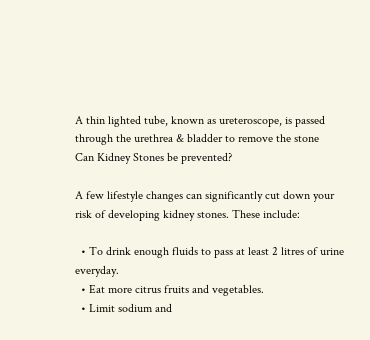A thin lighted tube, known as ureteroscope, is passed through the urethrea & bladder to remove the stone
Can Kidney Stones be prevented?

A few lifestyle changes can significantly cut down your risk of developing kidney stones. These include:

  • To drink enough fluids to pass at least 2 litres of urine everyday.
  • Eat more citrus fruits and vegetables.
  • Limit sodium and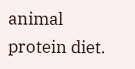animal protein diet.